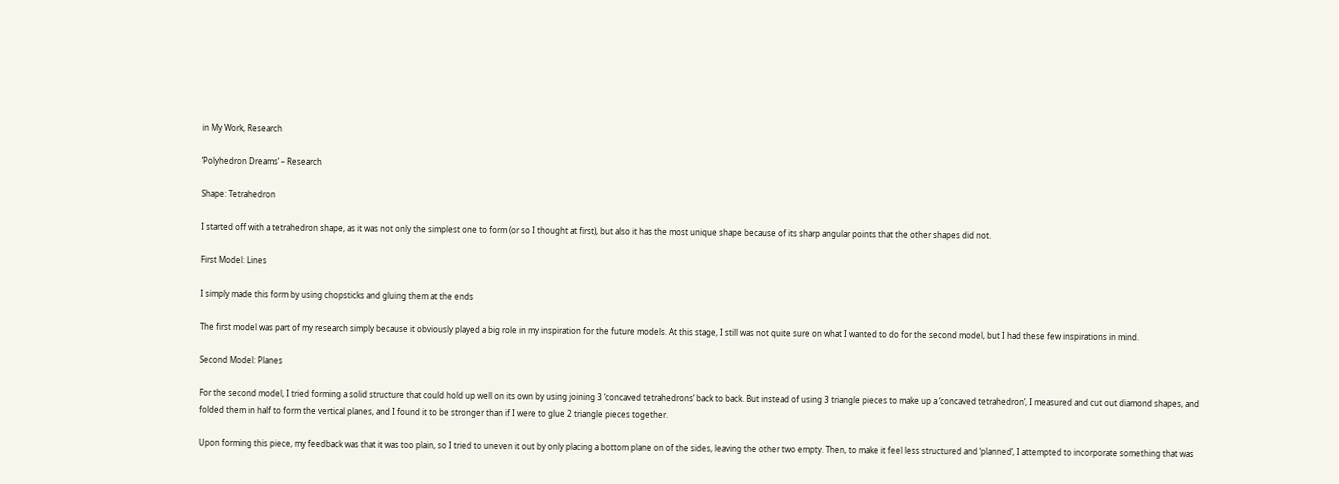in My Work, Research

‘Polyhedron Dreams’ – Research

Shape: Tetrahedron

I started off with a tetrahedron shape, as it was not only the simplest one to form (or so I thought at first), but also it has the most unique shape because of its sharp angular points that the other shapes did not.

First Model: Lines

I simply made this form by using chopsticks and gluing them at the ends

The first model was part of my research simply because it obviously played a big role in my inspiration for the future models. At this stage, I still was not quite sure on what I wanted to do for the second model, but I had these few inspirations in mind.

Second Model: Planes

For the second model, I tried forming a solid structure that could hold up well on its own by using joining 3 ‘concaved tetrahedrons’ back to back. But instead of using 3 triangle pieces to make up a ‘concaved tetrahedron’, I measured and cut out diamond shapes, and folded them in half to form the vertical planes, and I found it to be stronger than if I were to glue 2 triangle pieces together.

Upon forming this piece, my feedback was that it was too plain, so I tried to uneven it out by only placing a bottom plane on of the sides, leaving the other two empty. Then, to make it feel less structured and ‘planned’, I attempted to incorporate something that was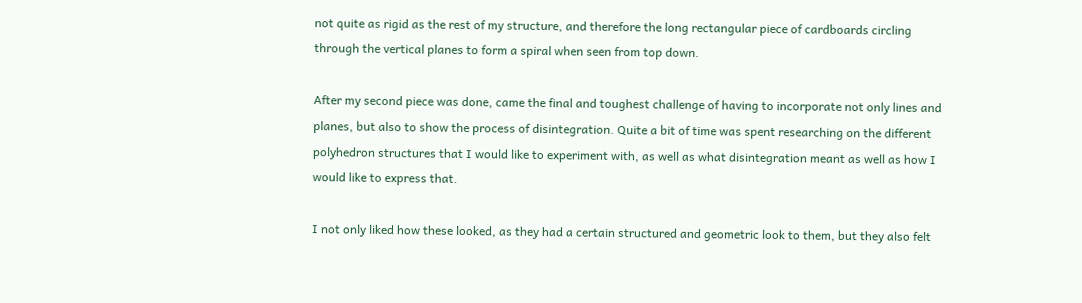not quite as rigid as the rest of my structure, and therefore the long rectangular piece of cardboards circling through the vertical planes to form a spiral when seen from top down.

After my second piece was done, came the final and toughest challenge of having to incorporate not only lines and planes, but also to show the process of disintegration. Quite a bit of time was spent researching on the different polyhedron structures that I would like to experiment with, as well as what disintegration meant as well as how I would like to express that.

I not only liked how these looked, as they had a certain structured and geometric look to them, but they also felt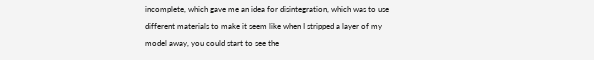incomplete, which gave me an idea for disintegration, which was to use different materials to make it seem like when I stripped a layer of my model away, you could start to see the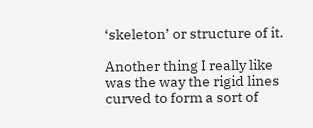‘skeleton’ or structure of it.

Another thing I really like was the way the rigid lines curved to form a sort of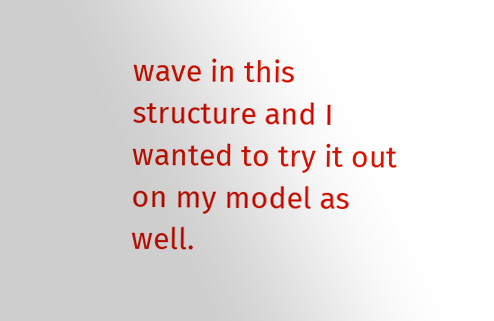wave in this structure and I wanted to try it out on my model as well.